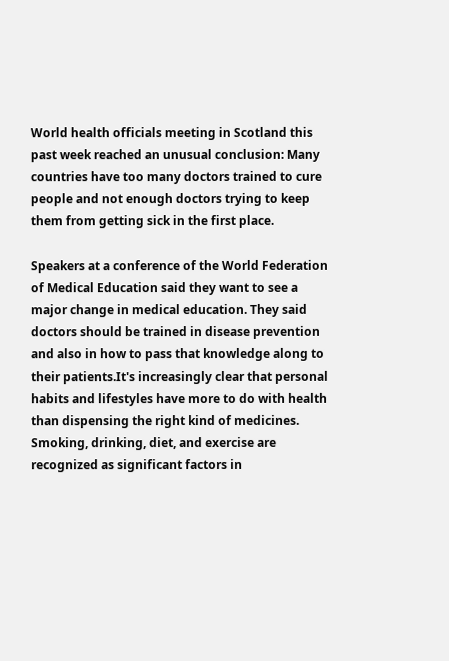World health officials meeting in Scotland this past week reached an unusual conclusion: Many countries have too many doctors trained to cure people and not enough doctors trying to keep them from getting sick in the first place.

Speakers at a conference of the World Federation of Medical Education said they want to see a major change in medical education. They said doctors should be trained in disease prevention and also in how to pass that knowledge along to their patients.It's increasingly clear that personal habits and lifestyles have more to do with health than dispensing the right kind of medicines. Smoking, drinking, diet, and exercise are recognized as significant factors in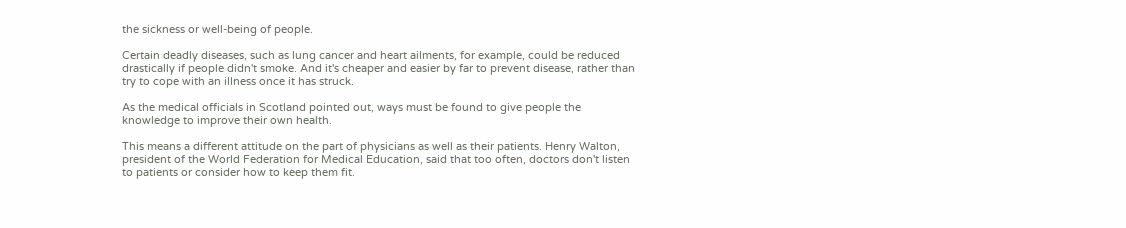the sickness or well-being of people.

Certain deadly diseases, such as lung cancer and heart ailments, for example, could be reduced drastically if people didn't smoke. And it's cheaper and easier by far to prevent disease, rather than try to cope with an illness once it has struck.

As the medical officials in Scotland pointed out, ways must be found to give people the knowledge to improve their own health.

This means a different attitude on the part of physicians as well as their patients. Henry Walton, president of the World Federation for Medical Education, said that too often, doctors don't listen to patients or consider how to keep them fit.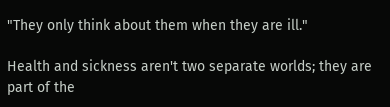"They only think about them when they are ill."

Health and sickness aren't two separate worlds; they are part of the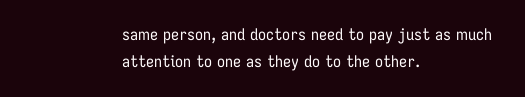same person, and doctors need to pay just as much attention to one as they do to the other.